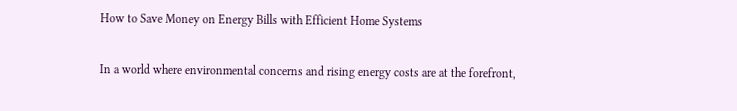How to Save Money on Energy Bills with Efficient Home Systems

In a world where environmental concerns and rising energy costs are at the forefront,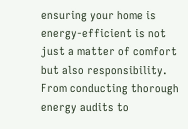ensuring your home is energy-efficient is not just a matter of comfort but also responsibility. From conducting thorough energy audits to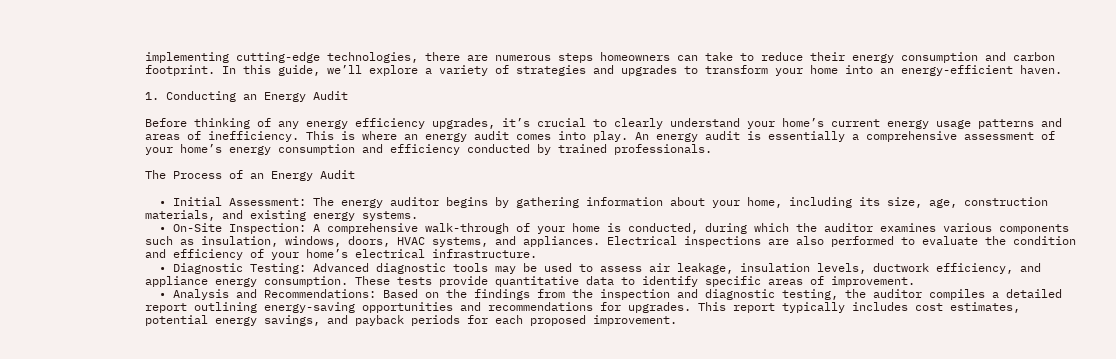implementing cutting-edge technologies, there are numerous steps homeowners can take to reduce their energy consumption and carbon footprint. In this guide, we’ll explore a variety of strategies and upgrades to transform your home into an energy-efficient haven.

1. Conducting an Energy Audit

Before thinking of any energy efficiency upgrades, it’s crucial to clearly understand your home’s current energy usage patterns and areas of inefficiency. This is where an energy audit comes into play. An energy audit is essentially a comprehensive assessment of your home’s energy consumption and efficiency conducted by trained professionals.

The Process of an Energy Audit

  • Initial Assessment: The energy auditor begins by gathering information about your home, including its size, age, construction materials, and existing energy systems.
  • On-Site Inspection: A comprehensive walk-through of your home is conducted, during which the auditor examines various components such as insulation, windows, doors, HVAC systems, and appliances. Electrical inspections are also performed to evaluate the condition and efficiency of your home’s electrical infrastructure.
  • Diagnostic Testing: Advanced diagnostic tools may be used to assess air leakage, insulation levels, ductwork efficiency, and appliance energy consumption. These tests provide quantitative data to identify specific areas of improvement.
  • Analysis and Recommendations: Based on the findings from the inspection and diagnostic testing, the auditor compiles a detailed report outlining energy-saving opportunities and recommendations for upgrades. This report typically includes cost estimates, potential energy savings, and payback periods for each proposed improvement.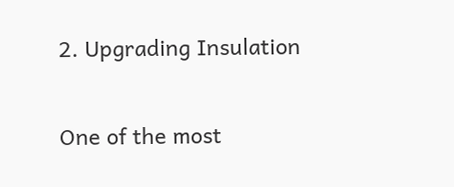2. Upgrading Insulation

One of the most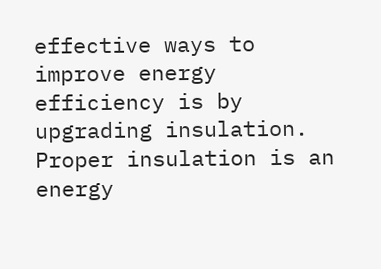effective ways to improve energy efficiency is by upgrading insulation. Proper insulation is an energy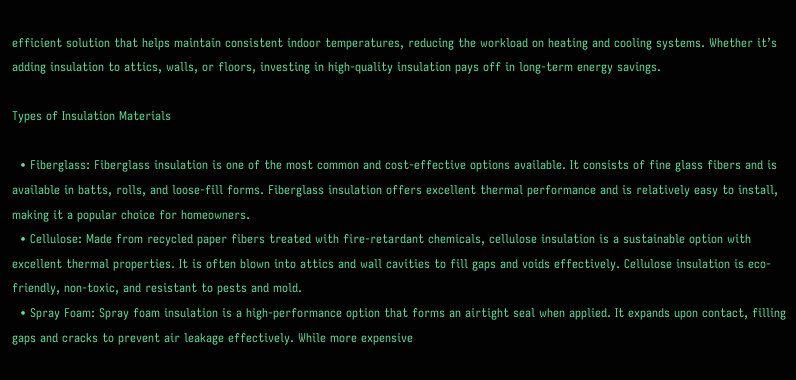efficient solution that helps maintain consistent indoor temperatures, reducing the workload on heating and cooling systems. Whether it’s adding insulation to attics, walls, or floors, investing in high-quality insulation pays off in long-term energy savings.

Types of Insulation Materials

  • Fiberglass: Fiberglass insulation is one of the most common and cost-effective options available. It consists of fine glass fibers and is available in batts, rolls, and loose-fill forms. Fiberglass insulation offers excellent thermal performance and is relatively easy to install, making it a popular choice for homeowners.
  • Cellulose: Made from recycled paper fibers treated with fire-retardant chemicals, cellulose insulation is a sustainable option with excellent thermal properties. It is often blown into attics and wall cavities to fill gaps and voids effectively. Cellulose insulation is eco-friendly, non-toxic, and resistant to pests and mold.
  • Spray Foam: Spray foam insulation is a high-performance option that forms an airtight seal when applied. It expands upon contact, filling gaps and cracks to prevent air leakage effectively. While more expensive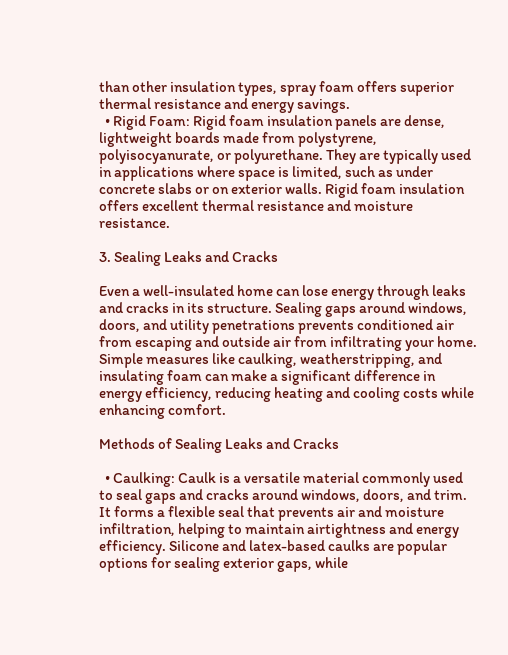than other insulation types, spray foam offers superior thermal resistance and energy savings.
  • Rigid Foam: Rigid foam insulation panels are dense, lightweight boards made from polystyrene, polyisocyanurate, or polyurethane. They are typically used in applications where space is limited, such as under concrete slabs or on exterior walls. Rigid foam insulation offers excellent thermal resistance and moisture resistance.

3. Sealing Leaks and Cracks

Even a well-insulated home can lose energy through leaks and cracks in its structure. Sealing gaps around windows, doors, and utility penetrations prevents conditioned air from escaping and outside air from infiltrating your home. Simple measures like caulking, weatherstripping, and insulating foam can make a significant difference in energy efficiency, reducing heating and cooling costs while enhancing comfort.

Methods of Sealing Leaks and Cracks

  • Caulking: Caulk is a versatile material commonly used to seal gaps and cracks around windows, doors, and trim. It forms a flexible seal that prevents air and moisture infiltration, helping to maintain airtightness and energy efficiency. Silicone and latex-based caulks are popular options for sealing exterior gaps, while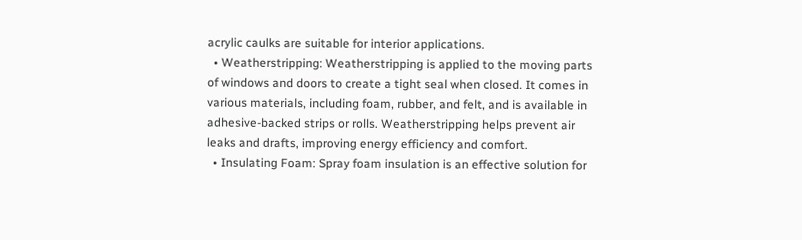acrylic caulks are suitable for interior applications.
  • Weatherstripping: Weatherstripping is applied to the moving parts of windows and doors to create a tight seal when closed. It comes in various materials, including foam, rubber, and felt, and is available in adhesive-backed strips or rolls. Weatherstripping helps prevent air leaks and drafts, improving energy efficiency and comfort.
  • Insulating Foam: Spray foam insulation is an effective solution for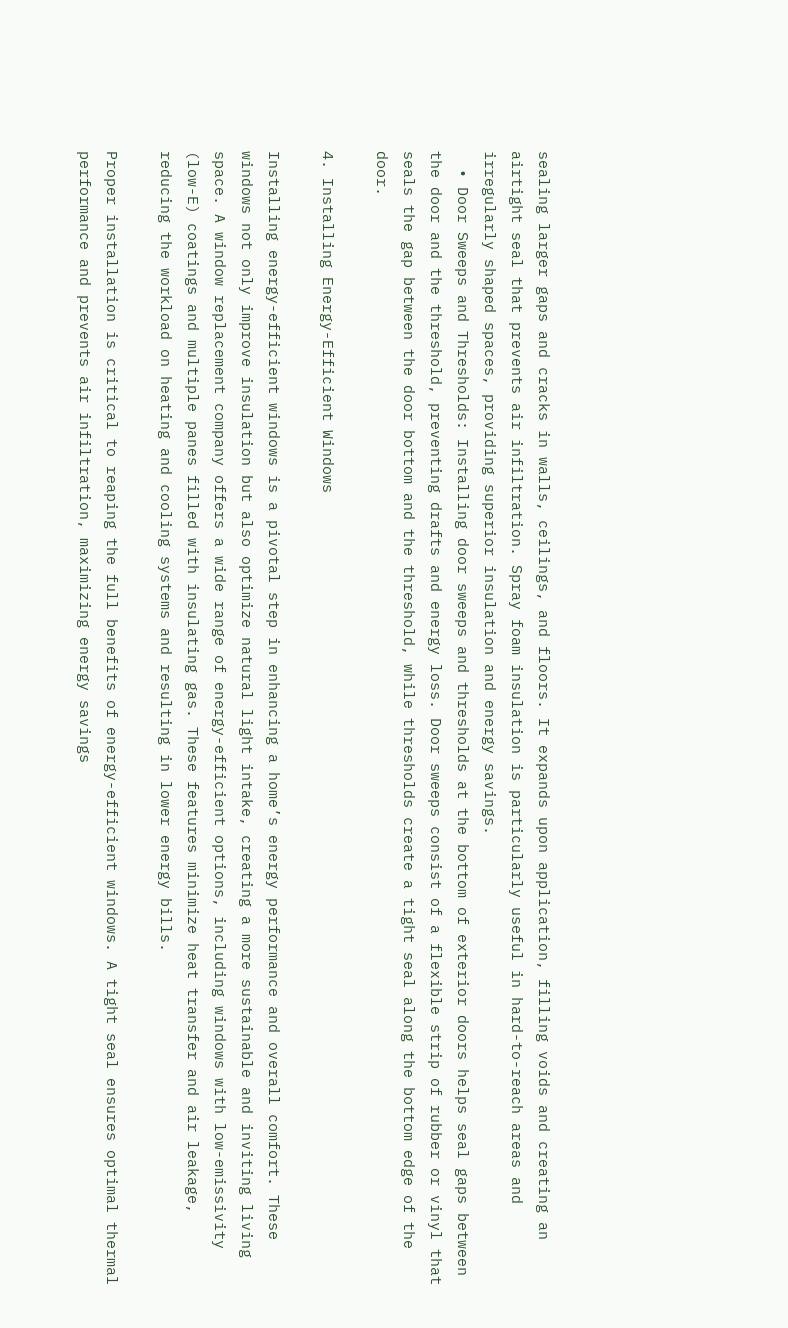sealing larger gaps and cracks in walls, ceilings, and floors. It expands upon application, filling voids and creating an airtight seal that prevents air infiltration. Spray foam insulation is particularly useful in hard-to-reach areas and irregularly shaped spaces, providing superior insulation and energy savings.
  • Door Sweeps and Thresholds: Installing door sweeps and thresholds at the bottom of exterior doors helps seal gaps between the door and the threshold, preventing drafts and energy loss. Door sweeps consist of a flexible strip of rubber or vinyl that seals the gap between the door bottom and the threshold, while thresholds create a tight seal along the bottom edge of the door.

4. Installing Energy-Efficient Windows

Installing energy-efficient windows is a pivotal step in enhancing a home’s energy performance and overall comfort. These windows not only improve insulation but also optimize natural light intake, creating a more sustainable and inviting living space. A window replacement company offers a wide range of energy-efficient options, including windows with low-emissivity (low-E) coatings and multiple panes filled with insulating gas. These features minimize heat transfer and air leakage, reducing the workload on heating and cooling systems and resulting in lower energy bills.

Proper installation is critical to reaping the full benefits of energy-efficient windows. A tight seal ensures optimal thermal performance and prevents air infiltration, maximizing energy savings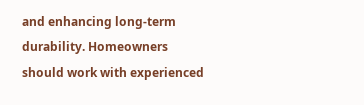and enhancing long-term durability. Homeowners should work with experienced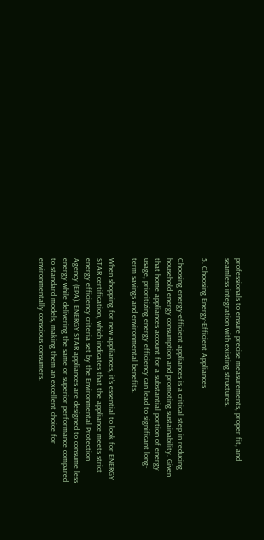professionals to ensure precise measurements, proper fit, and seamless integration with existing structures.

5. Choosing Energy-Efficient Appliances

Choosing energy-efficient appliances is a critical step in reducing household energy consumption and promoting sustainability. Given that home appliances account for a substantial portion of energy usage, prioritizing energy efficiency can lead to significant long-term savings and environmental benefits.

When shopping for new appliances, it’s essential to look for ENERGY STAR certification, which indicates that the appliance meets strict energy efficiency criteria set by the Environmental Protection Agency (EPA). ENERGY STAR appliances are designed to consume less energy while delivering the same or superior performance compared to standard models, making them an excellent choice for environmentally conscious consumers.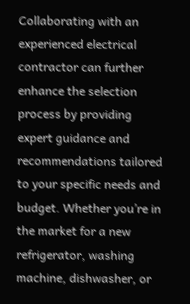Collaborating with an experienced electrical contractor can further enhance the selection process by providing expert guidance and recommendations tailored to your specific needs and budget. Whether you’re in the market for a new refrigerator, washing machine, dishwasher, or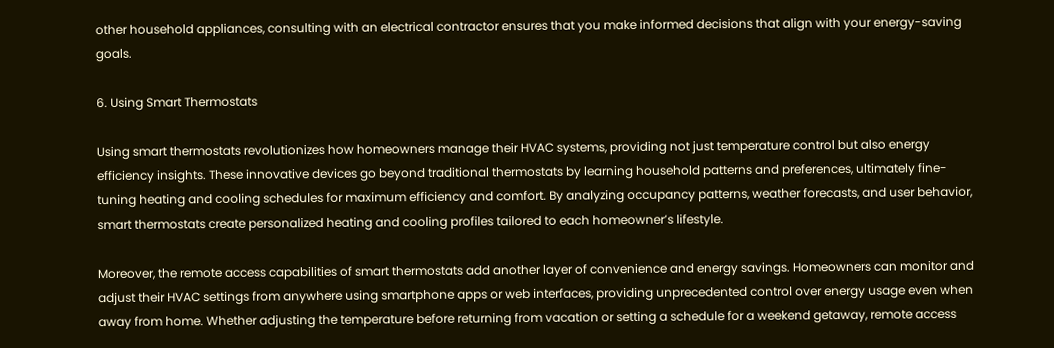other household appliances, consulting with an electrical contractor ensures that you make informed decisions that align with your energy-saving goals.

6. Using Smart Thermostats

Using smart thermostats revolutionizes how homeowners manage their HVAC systems, providing not just temperature control but also energy efficiency insights. These innovative devices go beyond traditional thermostats by learning household patterns and preferences, ultimately fine-tuning heating and cooling schedules for maximum efficiency and comfort. By analyzing occupancy patterns, weather forecasts, and user behavior, smart thermostats create personalized heating and cooling profiles tailored to each homeowner’s lifestyle.

Moreover, the remote access capabilities of smart thermostats add another layer of convenience and energy savings. Homeowners can monitor and adjust their HVAC settings from anywhere using smartphone apps or web interfaces, providing unprecedented control over energy usage even when away from home. Whether adjusting the temperature before returning from vacation or setting a schedule for a weekend getaway, remote access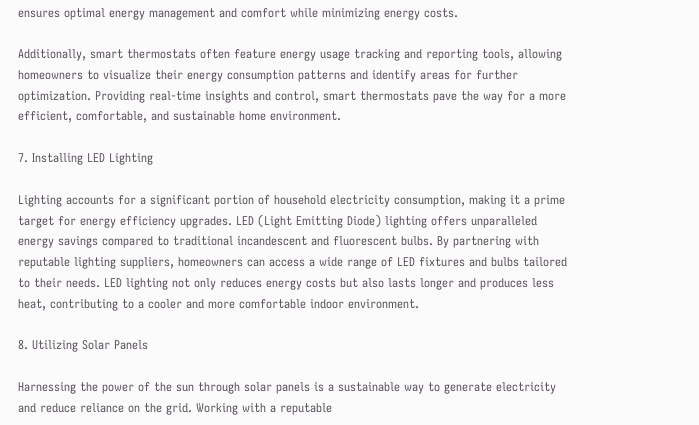ensures optimal energy management and comfort while minimizing energy costs.

Additionally, smart thermostats often feature energy usage tracking and reporting tools, allowing homeowners to visualize their energy consumption patterns and identify areas for further optimization. Providing real-time insights and control, smart thermostats pave the way for a more efficient, comfortable, and sustainable home environment.

7. Installing LED Lighting

Lighting accounts for a significant portion of household electricity consumption, making it a prime target for energy efficiency upgrades. LED (Light Emitting Diode) lighting offers unparalleled energy savings compared to traditional incandescent and fluorescent bulbs. By partnering with reputable lighting suppliers, homeowners can access a wide range of LED fixtures and bulbs tailored to their needs. LED lighting not only reduces energy costs but also lasts longer and produces less heat, contributing to a cooler and more comfortable indoor environment.

8. Utilizing Solar Panels

Harnessing the power of the sun through solar panels is a sustainable way to generate electricity and reduce reliance on the grid. Working with a reputable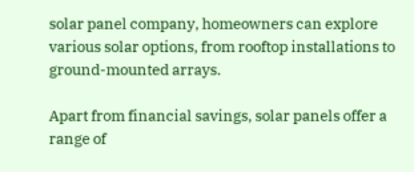solar panel company, homeowners can explore various solar options, from rooftop installations to ground-mounted arrays.

Apart from financial savings, solar panels offer a range of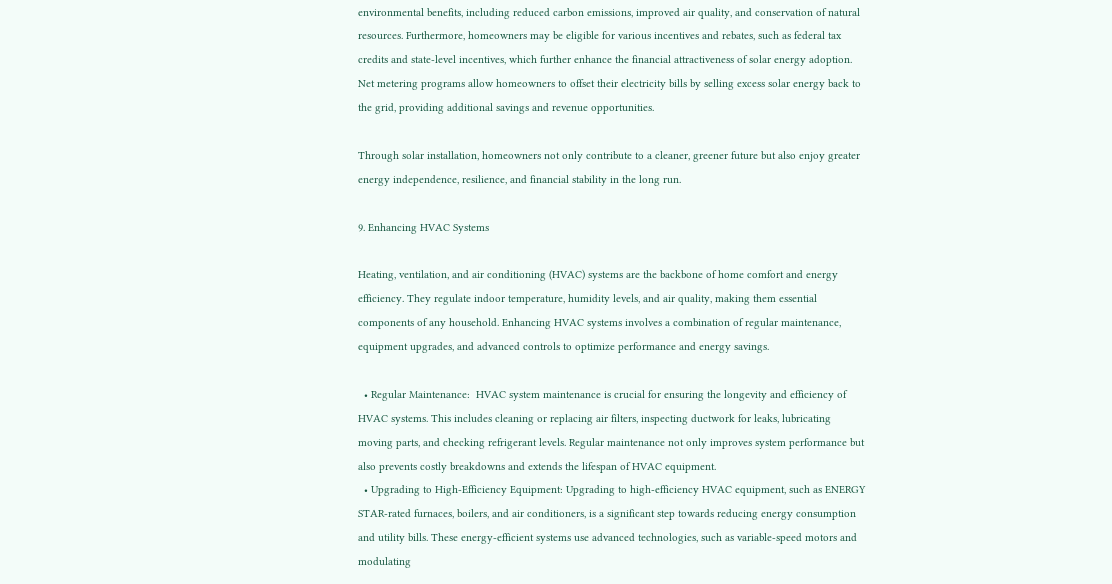environmental benefits, including reduced carbon emissions, improved air quality, and conservation of natural resources. Furthermore, homeowners may be eligible for various incentives and rebates, such as federal tax credits and state-level incentives, which further enhance the financial attractiveness of solar energy adoption. Net metering programs allow homeowners to offset their electricity bills by selling excess solar energy back to the grid, providing additional savings and revenue opportunities.

Through solar installation, homeowners not only contribute to a cleaner, greener future but also enjoy greater energy independence, resilience, and financial stability in the long run.

9. Enhancing HVAC Systems

Heating, ventilation, and air conditioning (HVAC) systems are the backbone of home comfort and energy efficiency. They regulate indoor temperature, humidity levels, and air quality, making them essential components of any household. Enhancing HVAC systems involves a combination of regular maintenance, equipment upgrades, and advanced controls to optimize performance and energy savings.

  • Regular Maintenance:  HVAC system maintenance is crucial for ensuring the longevity and efficiency of HVAC systems. This includes cleaning or replacing air filters, inspecting ductwork for leaks, lubricating moving parts, and checking refrigerant levels. Regular maintenance not only improves system performance but also prevents costly breakdowns and extends the lifespan of HVAC equipment.
  • Upgrading to High-Efficiency Equipment: Upgrading to high-efficiency HVAC equipment, such as ENERGY STAR-rated furnaces, boilers, and air conditioners, is a significant step towards reducing energy consumption and utility bills. These energy-efficient systems use advanced technologies, such as variable-speed motors and modulating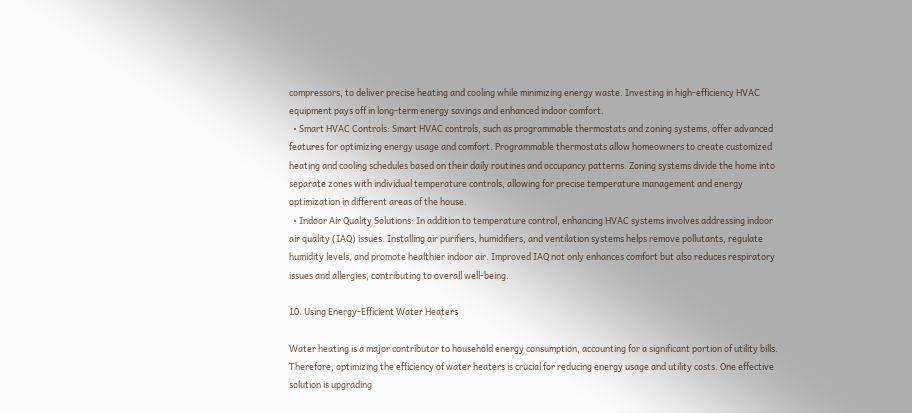compressors, to deliver precise heating and cooling while minimizing energy waste. Investing in high-efficiency HVAC equipment pays off in long-term energy savings and enhanced indoor comfort.
  • Smart HVAC Controls: Smart HVAC controls, such as programmable thermostats and zoning systems, offer advanced features for optimizing energy usage and comfort. Programmable thermostats allow homeowners to create customized heating and cooling schedules based on their daily routines and occupancy patterns. Zoning systems divide the home into separate zones with individual temperature controls, allowing for precise temperature management and energy optimization in different areas of the house.
  • Indoor Air Quality Solutions: In addition to temperature control, enhancing HVAC systems involves addressing indoor air quality (IAQ) issues. Installing air purifiers, humidifiers, and ventilation systems helps remove pollutants, regulate humidity levels, and promote healthier indoor air. Improved IAQ not only enhances comfort but also reduces respiratory issues and allergies, contributing to overall well-being.

10. Using Energy-Efficient Water Heaters

Water heating is a major contributor to household energy consumption, accounting for a significant portion of utility bills. Therefore, optimizing the efficiency of water heaters is crucial for reducing energy usage and utility costs. One effective solution is upgrading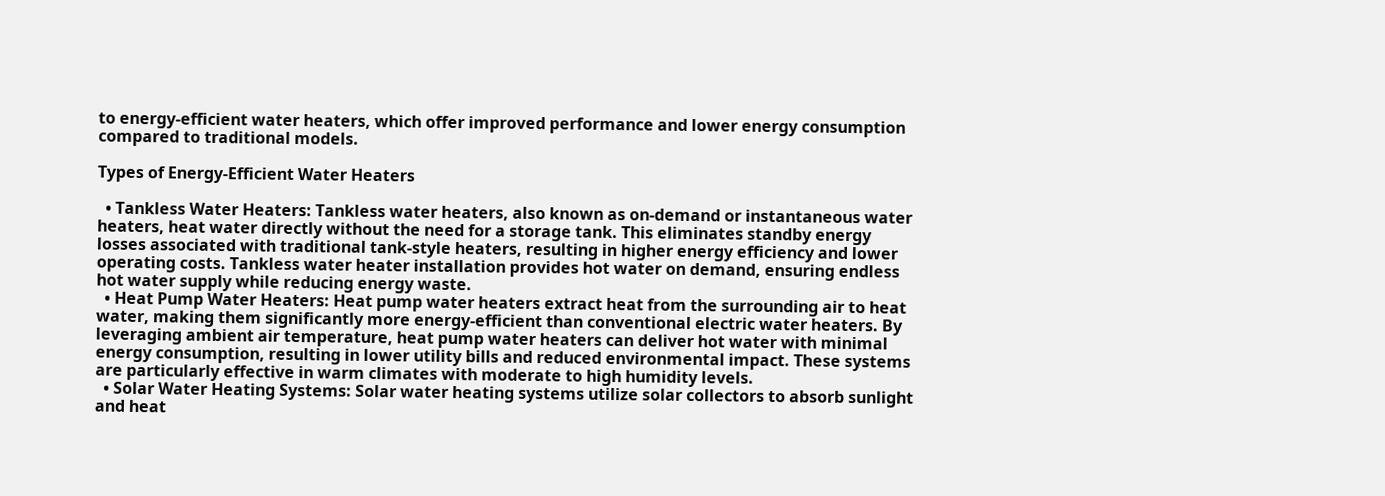to energy-efficient water heaters, which offer improved performance and lower energy consumption compared to traditional models.

Types of Energy-Efficient Water Heaters

  • Tankless Water Heaters: Tankless water heaters, also known as on-demand or instantaneous water heaters, heat water directly without the need for a storage tank. This eliminates standby energy losses associated with traditional tank-style heaters, resulting in higher energy efficiency and lower operating costs. Tankless water heater installation provides hot water on demand, ensuring endless hot water supply while reducing energy waste.
  • Heat Pump Water Heaters: Heat pump water heaters extract heat from the surrounding air to heat water, making them significantly more energy-efficient than conventional electric water heaters. By leveraging ambient air temperature, heat pump water heaters can deliver hot water with minimal energy consumption, resulting in lower utility bills and reduced environmental impact. These systems are particularly effective in warm climates with moderate to high humidity levels.
  • Solar Water Heating Systems: Solar water heating systems utilize solar collectors to absorb sunlight and heat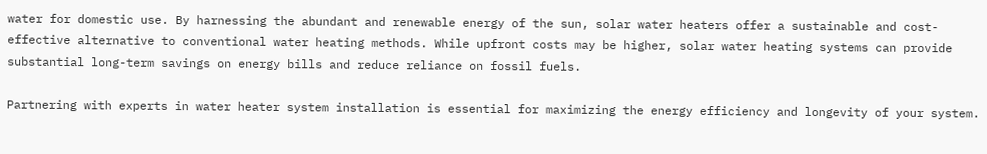water for domestic use. By harnessing the abundant and renewable energy of the sun, solar water heaters offer a sustainable and cost-effective alternative to conventional water heating methods. While upfront costs may be higher, solar water heating systems can provide substantial long-term savings on energy bills and reduce reliance on fossil fuels.

Partnering with experts in water heater system installation is essential for maximizing the energy efficiency and longevity of your system.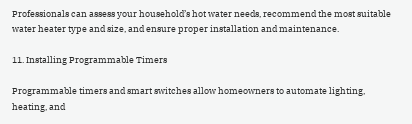Professionals can assess your household’s hot water needs, recommend the most suitable water heater type and size, and ensure proper installation and maintenance.

11. Installing Programmable Timers

Programmable timers and smart switches allow homeowners to automate lighting, heating, and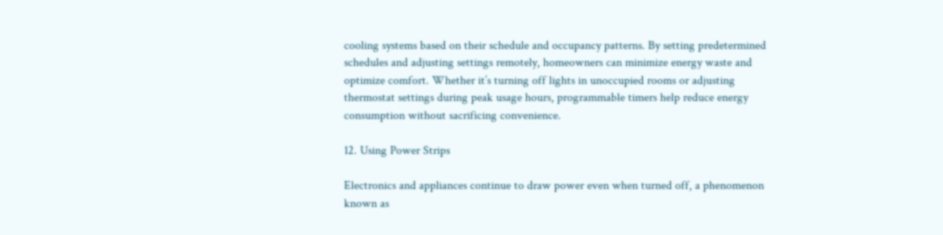cooling systems based on their schedule and occupancy patterns. By setting predetermined schedules and adjusting settings remotely, homeowners can minimize energy waste and optimize comfort. Whether it’s turning off lights in unoccupied rooms or adjusting thermostat settings during peak usage hours, programmable timers help reduce energy consumption without sacrificing convenience.

12. Using Power Strips

Electronics and appliances continue to draw power even when turned off, a phenomenon known as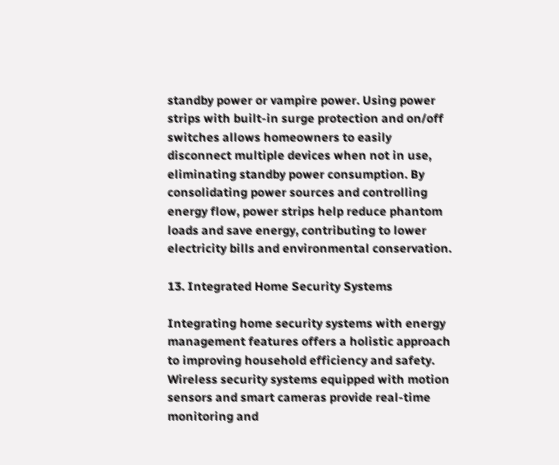standby power or vampire power. Using power strips with built-in surge protection and on/off switches allows homeowners to easily disconnect multiple devices when not in use, eliminating standby power consumption. By consolidating power sources and controlling energy flow, power strips help reduce phantom loads and save energy, contributing to lower electricity bills and environmental conservation.

13. Integrated Home Security Systems

Integrating home security systems with energy management features offers a holistic approach to improving household efficiency and safety. Wireless security systems equipped with motion sensors and smart cameras provide real-time monitoring and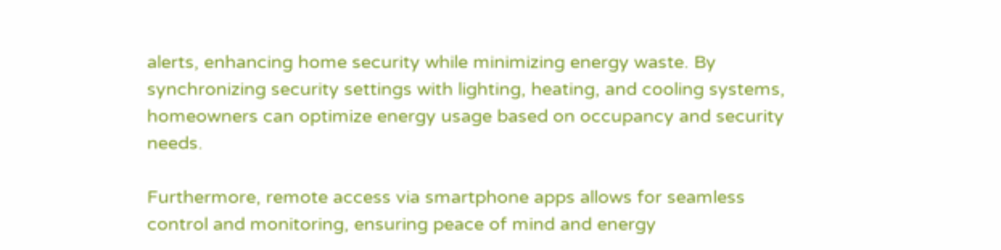alerts, enhancing home security while minimizing energy waste. By synchronizing security settings with lighting, heating, and cooling systems, homeowners can optimize energy usage based on occupancy and security needs.

Furthermore, remote access via smartphone apps allows for seamless control and monitoring, ensuring peace of mind and energy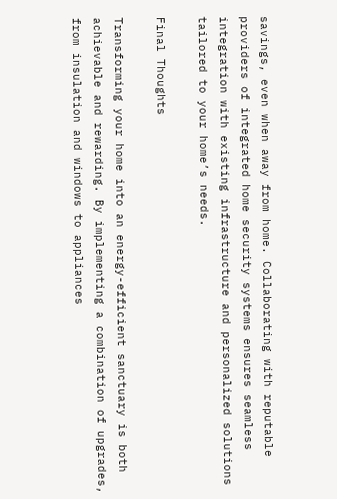savings, even when away from home. Collaborating with reputable providers of integrated home security systems ensures seamless integration with existing infrastructure and personalized solutions tailored to your home’s needs.

Final Thoughts

Transforming your home into an energy-efficient sanctuary is both achievable and rewarding. By implementing a combination of upgrades, from insulation and windows to appliances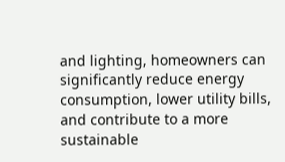and lighting, homeowners can significantly reduce energy consumption, lower utility bills, and contribute to a more sustainable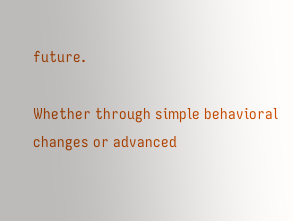future.

Whether through simple behavioral changes or advanced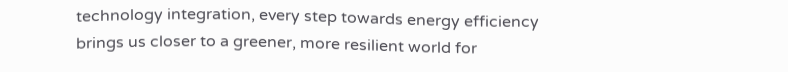technology integration, every step towards energy efficiency brings us closer to a greener, more resilient world for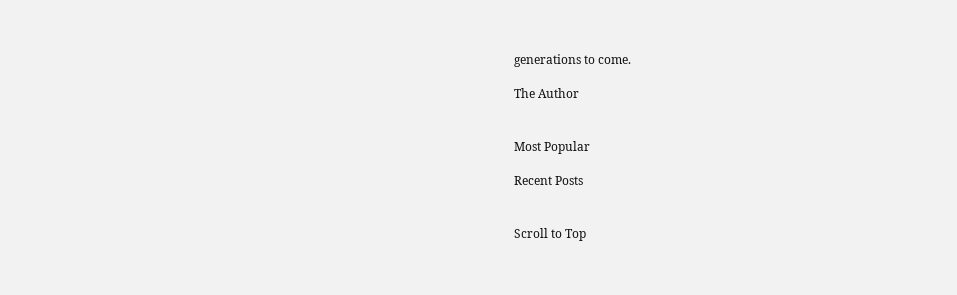generations to come.

The Author


Most Popular

Recent Posts


Scroll to Top